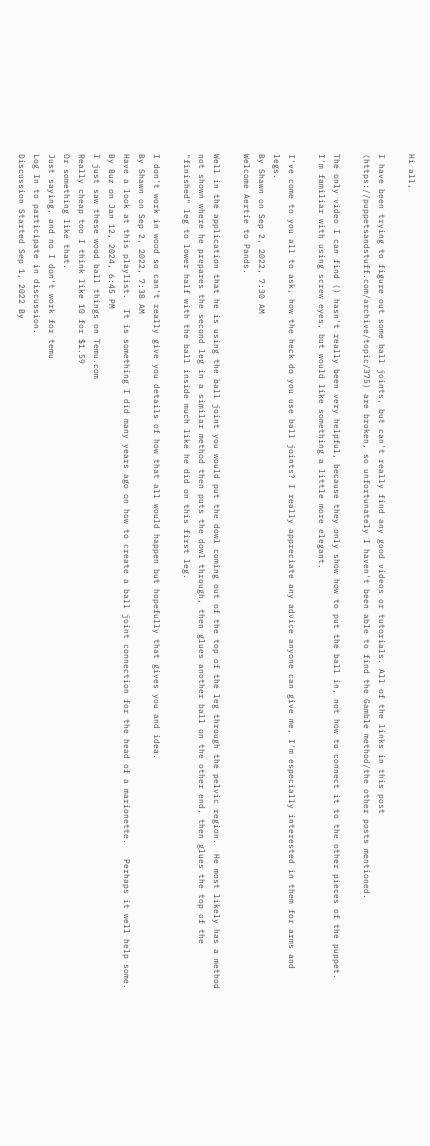Hi all,

I have been trying to figure out some ball joints, but can't really find any good videos or tutorials. All of the links in this post (https://puppetsandstuff.com/archive/topic/375) are broken, so unfortunately I haven't been able to find the Gamble method/the other posts mentioned.

The only video I can find () hasn't really been very helpful, because they only show how to put the ball in, not how to connect it to the other pieces of the puppet. I'm familiar with using screw eyes, but would like something a little more elegant.

I've come to you all to ask, how the heck do you use ball joints? I really appreciate any advice anyone can give me, I'm especially interested in them for arms and legs.
By Shawn on Sep 2, 2022, 7:30 AM
Welcome Aertie to Pands.

Well in the application that he is using the ball joint you would put the dowl coming out of the top of the leg through the pelvic region.  He most likely has a method not shown where he prepares the second leg in a similar method then puts the dowl through, then glues another ball on the other end, then glues the top of the "finished" leg to lower half with the ball inside much like he did on this first leg.

I don't work in wood so can't really give you details of how that all would happen but hopefully that gives you and idea.
By Shawn on Sep 2, 2022, 7:38 AM
Have a look at this playlist.  It is something I did many years ago on how to create a ball joint connection for the head of a marionette.   Perhaps it well help some.
By Buz on Jan 12, 2024, 6:45 PM
I just saw these wood ball things on Temu.com
Really cheap too I think like 10 for $1.59
Or something like that.
Just saying, and no I don't work for temu
Log In to participate in discussion.
Discussion Started Sep 1, 2022 By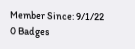Member Since: 9/1/22
0 Badges